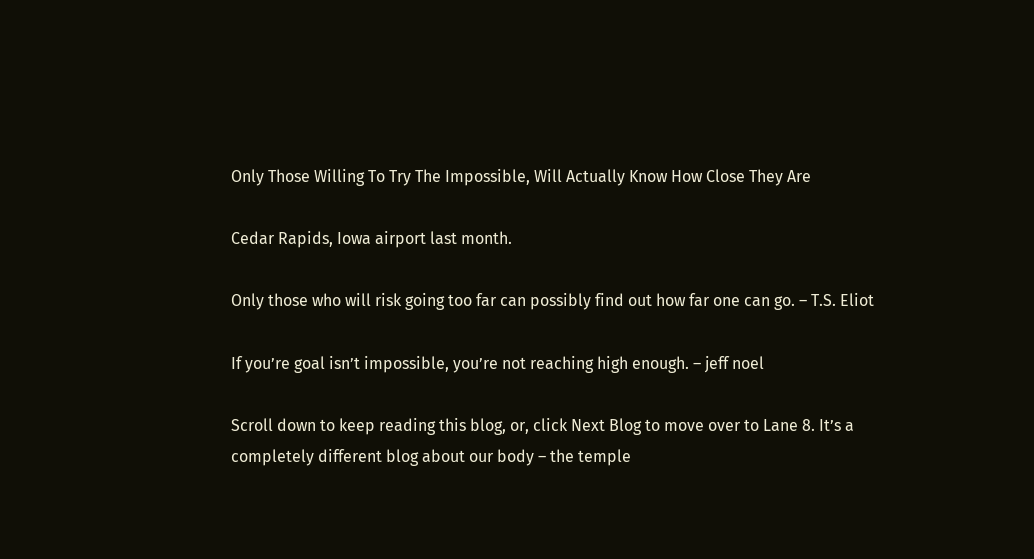Only Those Willing To Try The Impossible, Will Actually Know How Close They Are

Cedar Rapids, Iowa airport last month.

Only those who will risk going too far can possibly find out how far one can go. – T.S. Eliot

If you’re goal isn’t impossible, you’re not reaching high enough. – jeff noel

Scroll down to keep reading this blog, or, click Next Blog to move over to Lane 8. It’s a completely different blog about our body – the temple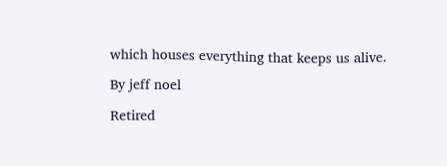which houses everything that keeps us alive.

By jeff noel

Retired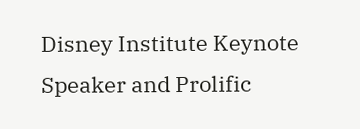Disney Institute Keynote Speaker and Prolific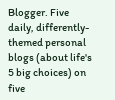Blogger. Five daily, differently-themed personal blogs (about life's 5 big choices) on five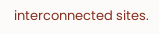interconnected sites.